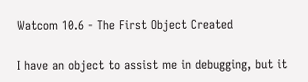Watcom 10.6 - The First Object Created

I have an object to assist me in debugging, but it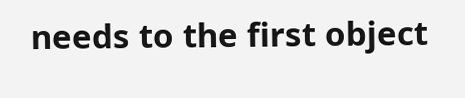needs to the first object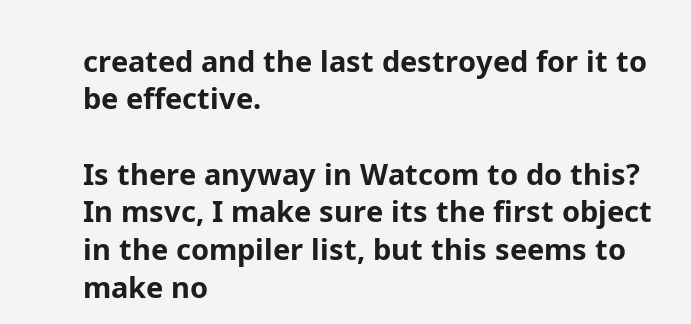created and the last destroyed for it to be effective.

Is there anyway in Watcom to do this? In msvc, I make sure its the first object in the compiler list, but this seems to make no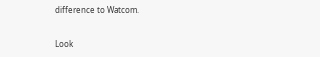difference to Watcom.


Look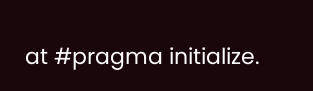at #pragma initialize.